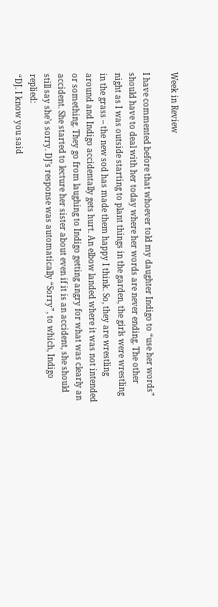Week in Review

I have commented before that whoever told my daughter Indigo to “use her words” should have to deal with her today where her words are never ending. The other night as I was outside starting to plant things in the garden, the girls were wrestling in the grass – the new sod has made them happy I think. So, they are wrestling around and Indigo accidentally gets hurt. An elbow landed where it was not intended or something. They go from laughing to Indigo getting angry for what was clearly an accident. She started to lecture her sister about even if it is an accident, she should still say she’s sorry. DJ’s response was automatically “Sorry”, to which, Indigo replied:
“DJ. I know you said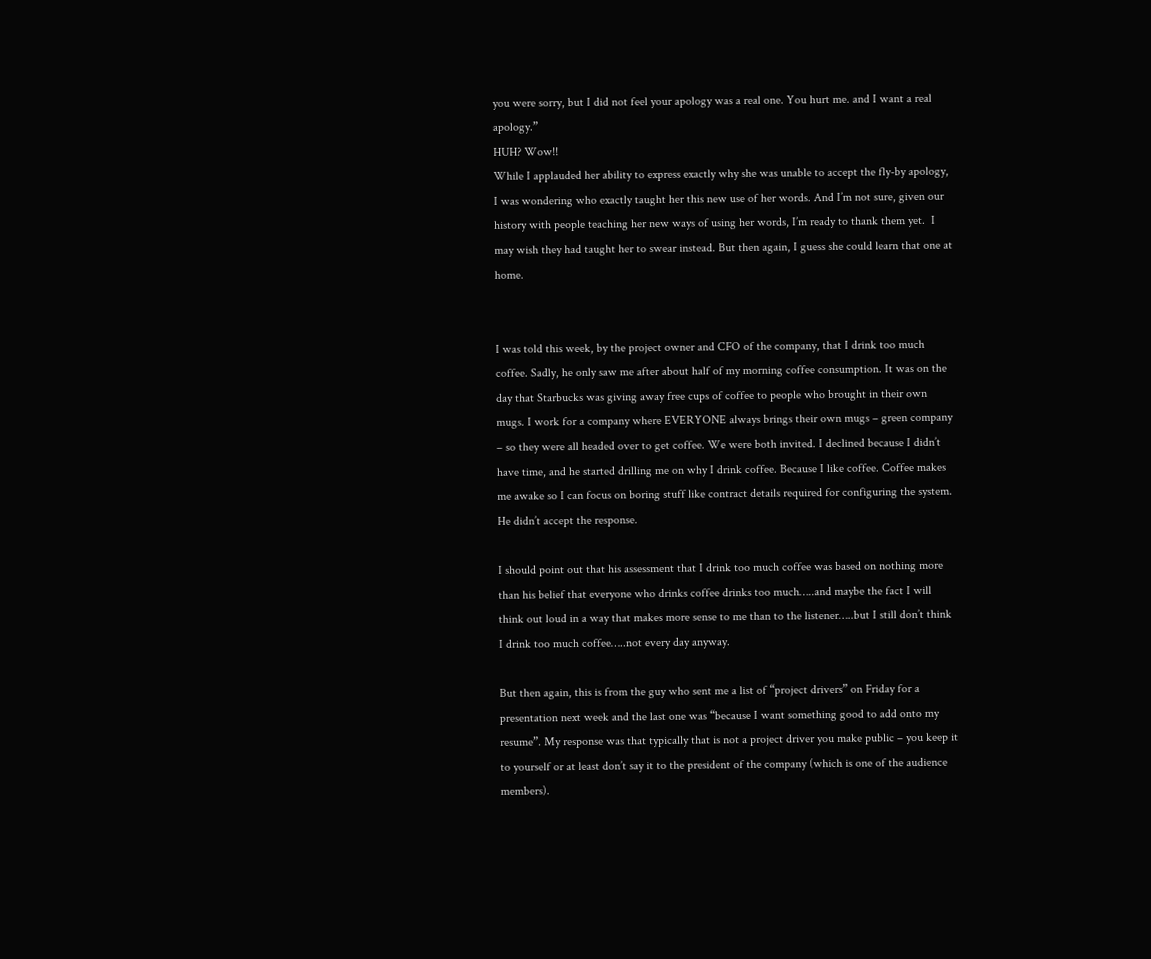you were sorry, but I did not feel your apology was a real one. You hurt me. and I want a real apology.”
HUH? Wow!!
While I applauded her ability to express exactly why she was unable to accept the fly-by apology, I was wondering who exactly taught her this new use of her words. And I’m not sure, given our history with people teaching her new ways of using her words, I’m ready to thank them yet.  I may wish they had taught her to swear instead. But then again, I guess she could learn that one at home.


I was told this week, by the project owner and CFO of the company, that I drink too much coffee. Sadly, he only saw me after about half of my morning coffee consumption. It was on the day that Starbucks was giving away free cups of coffee to people who brought in their own mugs. I work for a company where EVERYONE always brings their own mugs – green company – so they were all headed over to get coffee. We were both invited. I declined because I didn’t have time, and he started drilling me on why I drink coffee. Because I like coffee. Coffee makes me awake so I can focus on boring stuff like contract details required for configuring the system. He didn’t accept the response.

I should point out that his assessment that I drink too much coffee was based on nothing more than his belief that everyone who drinks coffee drinks too much…..and maybe the fact I will think out loud in a way that makes more sense to me than to the listener…..but I still don’t think I drink too much coffee…..not every day anyway.

But then again, this is from the guy who sent me a list of “project drivers” on Friday for a presentation next week and the last one was “because I want something good to add onto my resume”. My response was that typically that is not a project driver you make public – you keep it to yourself or at least don’t say it to the president of the company (which is one of the audience members).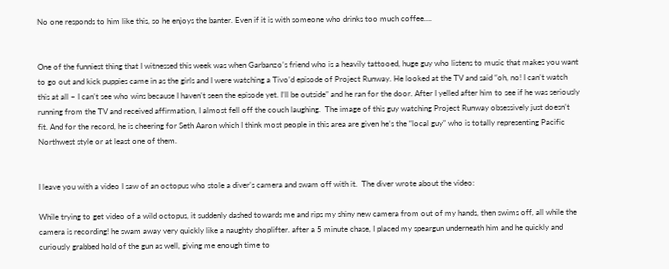No one responds to him like this, so he enjoys the banter. Even if it is with someone who drinks too much coffee….


One of the funniest thing that I witnessed this week was when Garbanzo’s friend who is a heavily tattooed, huge guy who listens to music that makes you want to go out and kick puppies came in as the girls and I were watching a Tivo’d episode of Project Runway. He looked at the TV and said “oh, no! I can’t watch this at all – I can’t see who wins because I haven’t seen the episode yet. I’ll be outside” and he ran for the door. After I yelled after him to see if he was seriously running from the TV and received affirmation, I almost fell off the couch laughing.  The image of this guy watching Project Runway obsessively just doesn’t fit. And for the record, he is cheering for Seth Aaron which I think most people in this area are given he’s the “local guy” who is totally representing Pacific Northwest style or at least one of them.


I leave you with a video I saw of an octopus who stole a diver’s camera and swam off with it.  The diver wrote about the video:

While trying to get video of a wild octopus, it suddenly dashed towards me and rips my shiny new camera from out of my hands, then swims off, all while the camera is recording! he swam away very quickly like a naughty shoplifter. after a 5 minute chase, I placed my speargun underneath him and he quickly and curiously grabbed hold of the gun as well, giving me enough time to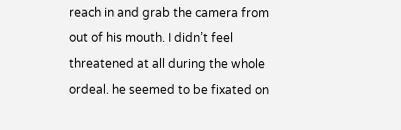reach in and grab the camera from out of his mouth. I didn’t feel threatened at all during the whole ordeal. he seemed to be fixated on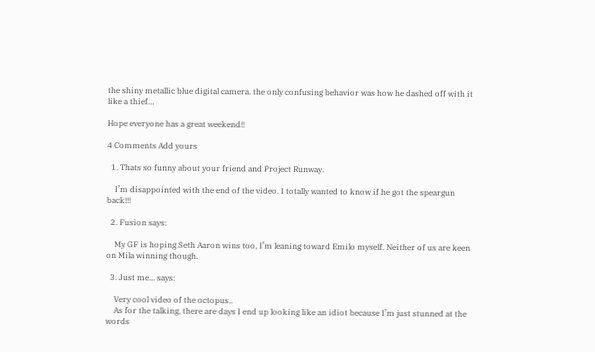the shiny metallic blue digital camera. the only confusing behavior was how he dashed off with it like a thief…

Hope everyone has a great weekend!!

4 Comments Add yours

  1. Thats so funny about your friend and Project Runway.

    I’m disappointed with the end of the video. I totally wanted to know if he got the speargun back!!!

  2. Fusion says:

    My GF is hoping Seth Aaron wins too, I’m leaning toward Emilo myself. Neither of us are keen on Mila winning though.

  3. Just me... says:

    Very cool video of the octopus..
    As for the talking, there are days I end up looking like an idiot because I’m just stunned at the words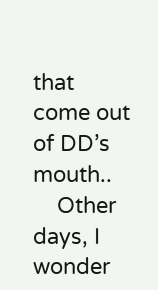that come out of DD’s mouth..
    Other days, I wonder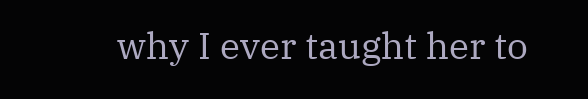why I ever taught her to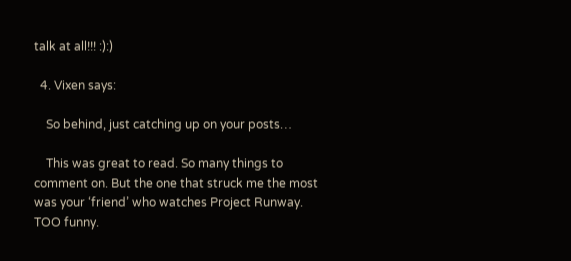talk at all!!! :):)

  4. Vixen says:

    So behind, just catching up on your posts…

    This was great to read. So many things to comment on. But the one that struck me the most was your ‘friend’ who watches Project Runway. TOO funny.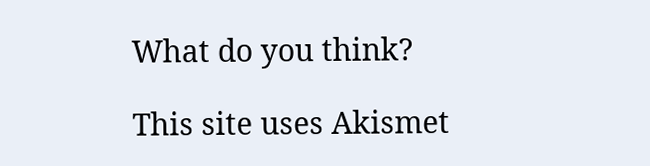What do you think?

This site uses Akismet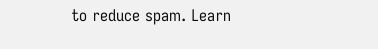to reduce spam. Learn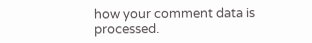how your comment data is processed.